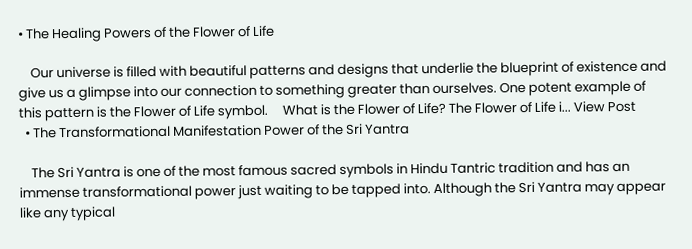• The Healing Powers of the Flower of Life

    Our universe is filled with beautiful patterns and designs that underlie the blueprint of existence and give us a glimpse into our connection to something greater than ourselves. One potent example of this pattern is the Flower of Life symbol.     What is the Flower of Life? The Flower of Life i... View Post
  • The Transformational Manifestation Power of the Sri Yantra

    The Sri Yantra is one of the most famous sacred symbols in Hindu Tantric tradition and has an immense transformational power just waiting to be tapped into. Although the Sri Yantra may appear like any typical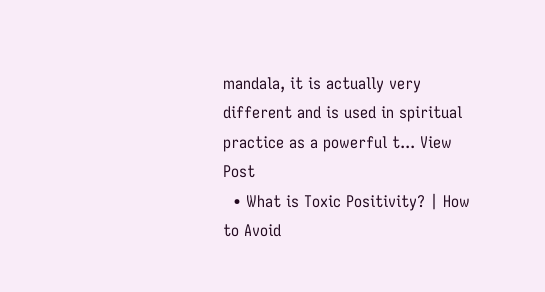mandala, it is actually very different and is used in spiritual practice as a powerful t... View Post
  • What is Toxic Positivity? | How to Avoid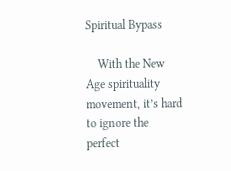Spiritual Bypass

    With the New Age spirituality movement, it’s hard to ignore the perfect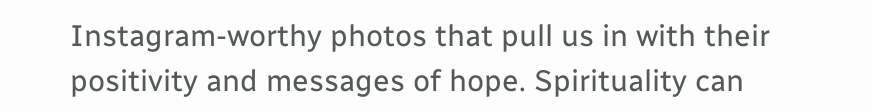Instagram-worthy photos that pull us in with their positivity and messages of hope. Spirituality can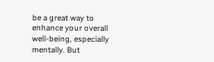be a great way to enhance your overall well-being, especially mentally. But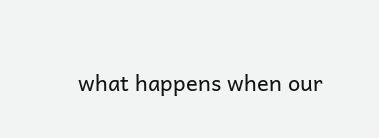what happens when our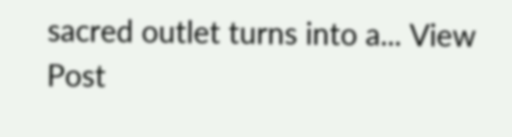sacred outlet turns into a... View Post